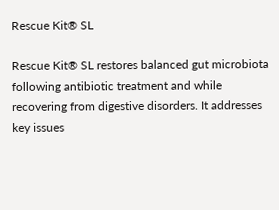Rescue Kit® SL

Rescue Kit® SL restores balanced gut microbiota following antibiotic treatment and while recovering from digestive disorders. It addresses key issues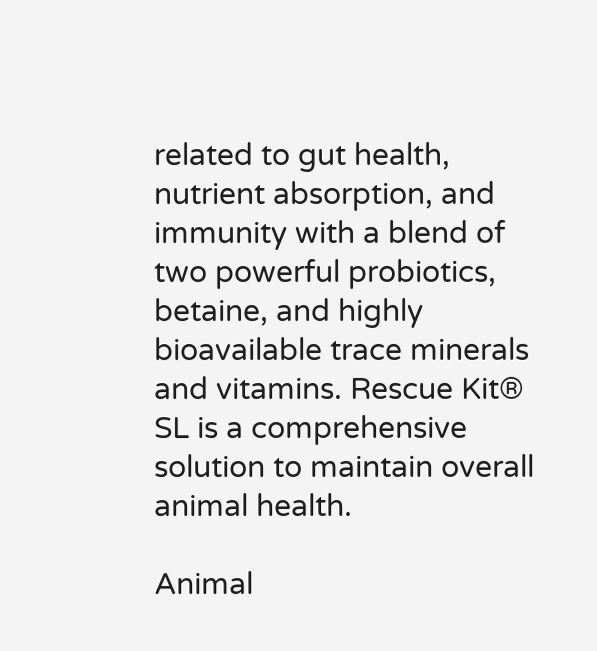related to gut health, nutrient absorption, and immunity with a blend of two powerful probiotics, betaine, and highly bioavailable trace minerals and vitamins. Rescue Kit® SL is a comprehensive solution to maintain overall animal health.

Animal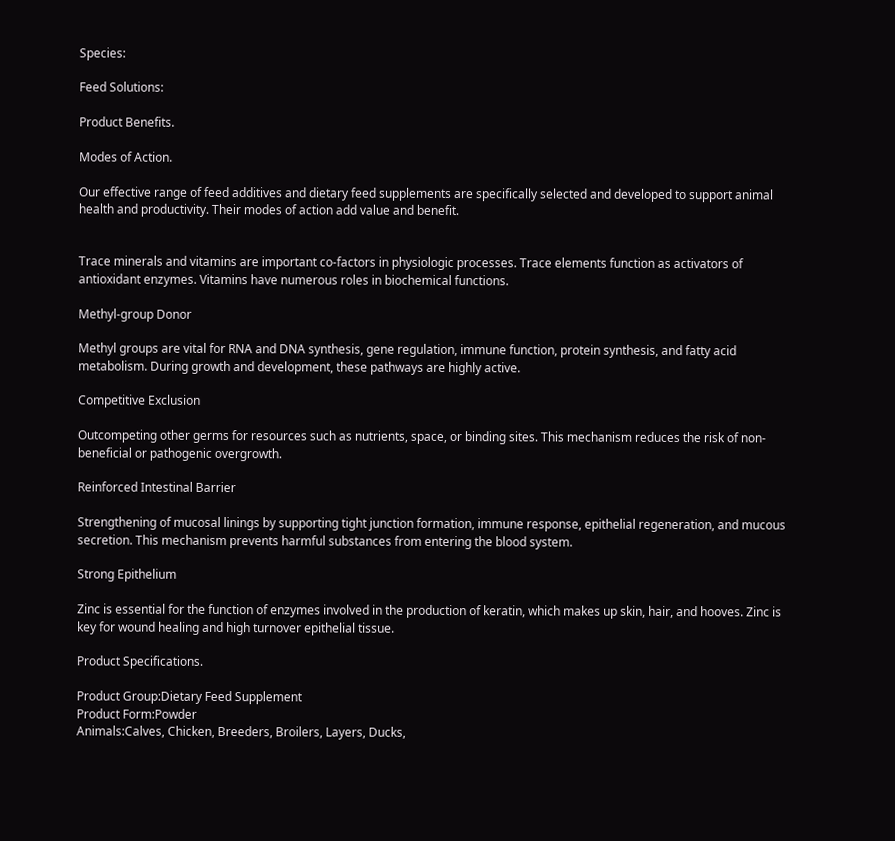Species:

Feed Solutions:

Product Benefits.

Modes of Action.

Our effective range of feed additives and dietary feed supplements are specifically selected and developed to support animal health and productivity. Their modes of action add value and benefit.


Trace minerals and vitamins are important co-factors in physiologic processes. Trace elements function as activators of antioxidant enzymes. Vitamins have numerous roles in biochemical functions.

Methyl-group Donor

Methyl groups are vital for RNA and DNA synthesis, gene regulation, immune function, protein synthesis, and fatty acid metabolism. During growth and development, these pathways are highly active.

Competitive Exclusion

Outcompeting other germs for resources such as nutrients, space, or binding sites. This mechanism reduces the risk of non-beneficial or pathogenic overgrowth.

Reinforced Intestinal Barrier

Strengthening of mucosal linings by supporting tight junction formation, immune response, epithelial regeneration, and mucous secretion. This mechanism prevents harmful substances from entering the blood system.

Strong Epithelium

Zinc is essential for the function of enzymes involved in the production of keratin, which makes up skin, hair, and hooves. Zinc is key for wound healing and high turnover epithelial tissue.

Product Specifications.

Product Group:Dietary Feed Supplement
Product Form:Powder
Animals:Calves, Chicken, Breeders, Broilers, Layers, Ducks,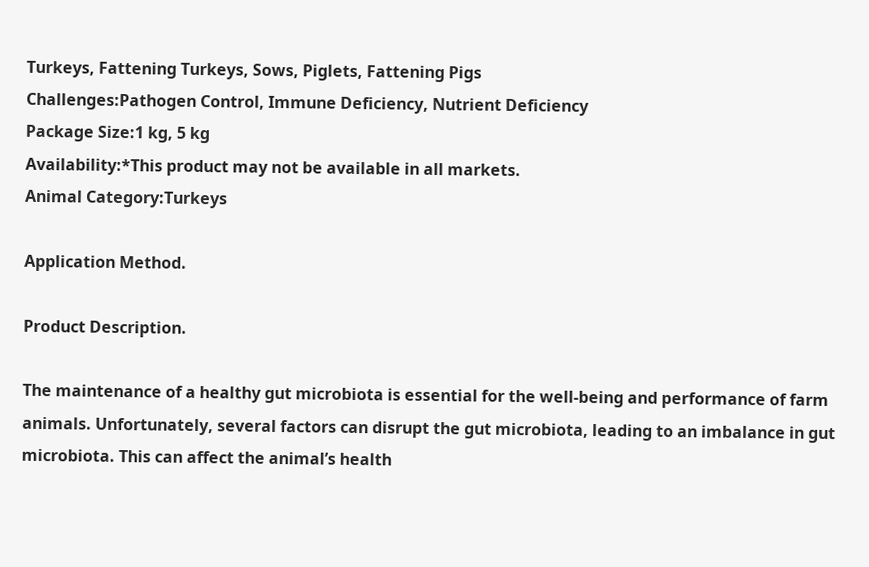Turkeys, Fattening Turkeys, Sows, Piglets, Fattening Pigs
Challenges:Pathogen Control, Immune Deficiency, Nutrient Deficiency
Package Size:1 kg, 5 kg
Availability:*This product may not be available in all markets.
Animal Category:Turkeys

Application Method.

Product Description.

The maintenance of a healthy gut microbiota is essential for the well-being and performance of farm animals. Unfortunately, several factors can disrupt the gut microbiota, leading to an imbalance in gut microbiota. This can affect the animal’s health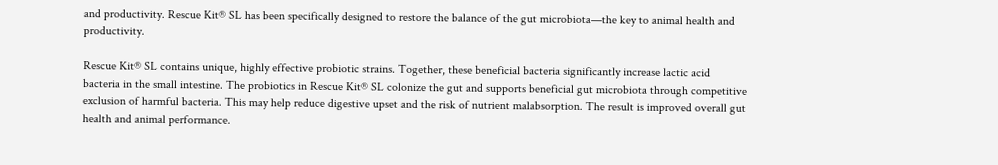and productivity. Rescue Kit® SL has been specifically designed to restore the balance of the gut microbiota—the key to animal health and productivity.

Rescue Kit® SL contains unique, highly effective probiotic strains. Together, these beneficial bacteria significantly increase lactic acid bacteria in the small intestine. The probiotics in Rescue Kit® SL colonize the gut and supports beneficial gut microbiota through competitive exclusion of harmful bacteria. This may help reduce digestive upset and the risk of nutrient malabsorption. The result is improved overall gut health and animal performance.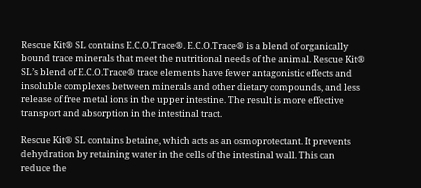Rescue Kit® SL contains E.C.O.Trace®. E.C.O.Trace® is a blend of organically bound trace minerals that meet the nutritional needs of the animal. Rescue Kit® SL’s blend of E.C.O.Trace® trace elements have fewer antagonistic effects and insoluble complexes between minerals and other dietary compounds, and less release of free metal ions in the upper intestine. The result is more effective transport and absorption in the intestinal tract.

Rescue Kit® SL contains betaine, which acts as an osmoprotectant. It prevents dehydration by retaining water in the cells of the intestinal wall. This can reduce the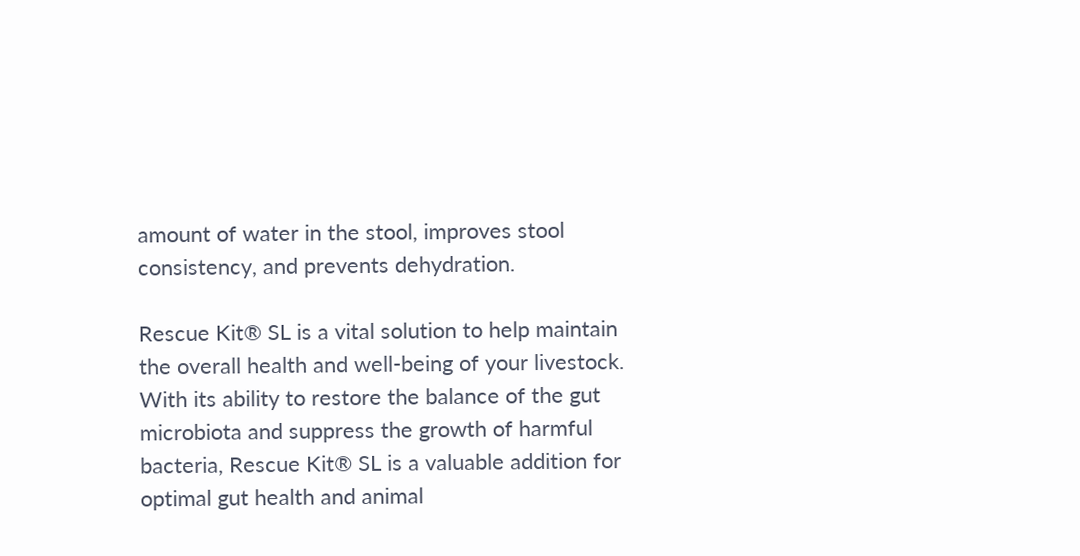amount of water in the stool, improves stool consistency, and prevents dehydration.

Rescue Kit® SL is a vital solution to help maintain the overall health and well-being of your livestock. With its ability to restore the balance of the gut microbiota and suppress the growth of harmful bacteria, Rescue Kit® SL is a valuable addition for optimal gut health and animal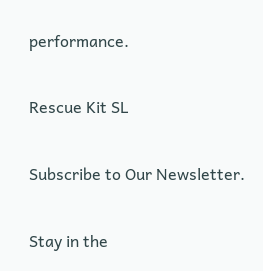performance.

Rescue Kit SL

Subscribe to Our Newsletter.

Stay in the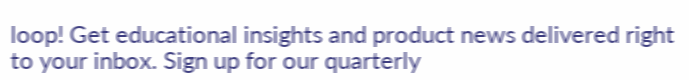loop! Get educational insights and product news delivered right to your inbox. Sign up for our quarterly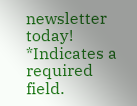newsletter today! *Indicates a required field.